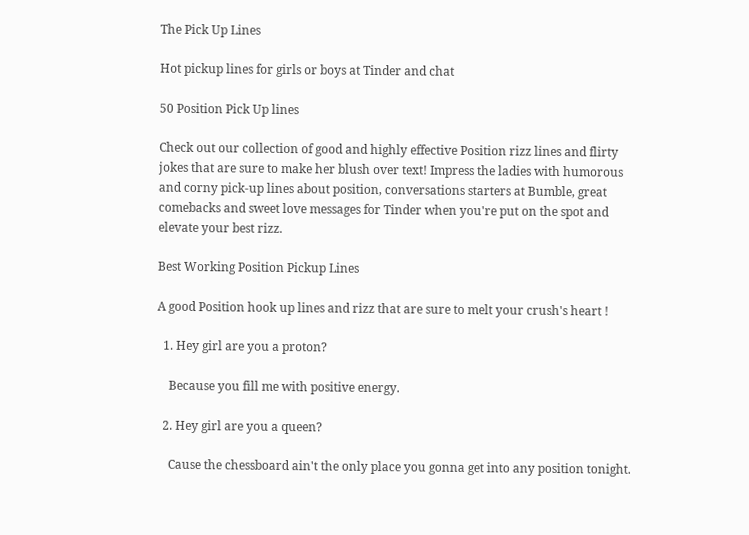The Pick Up Lines

Hot pickup lines for girls or boys at Tinder and chat

50 Position Pick Up lines

Check out our collection of good and highly effective Position rizz lines and flirty jokes that are sure to make her blush over text! Impress the ladies with humorous and corny pick-up lines about position, conversations starters at Bumble, great comebacks and sweet love messages for Tinder when you're put on the spot and elevate your best rizz.

Best Working Position Pickup Lines

A good Position hook up lines and rizz that are sure to melt your crush's heart !

  1. Hey girl are you a proton?

    Because you fill me with positive energy.

  2. Hey girl are you a queen?

    Cause the chessboard ain't the only place you gonna get into any position tonight.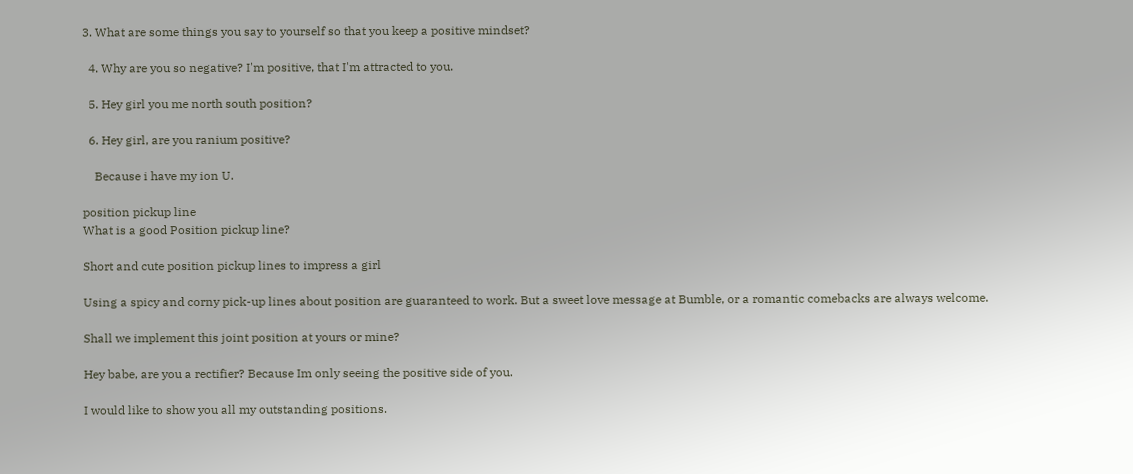3. What are some things you say to yourself so that you keep a positive mindset?

  4. Why are you so negative? I'm positive, that I'm attracted to you.

  5. Hey girl you me north south position?

  6. Hey girl, are you ranium positive?

    Because i have my ion U.

position pickup line
What is a good Position pickup line?

Short and cute position pickup lines to impress a girl

Using a spicy and corny pick-up lines about position are guaranteed to work. But a sweet love message at Bumble, or a romantic comebacks are always welcome.

Shall we implement this joint position at yours or mine?

Hey babe, are you a rectifier? Because Im only seeing the positive side of you.

I would like to show you all my outstanding positions.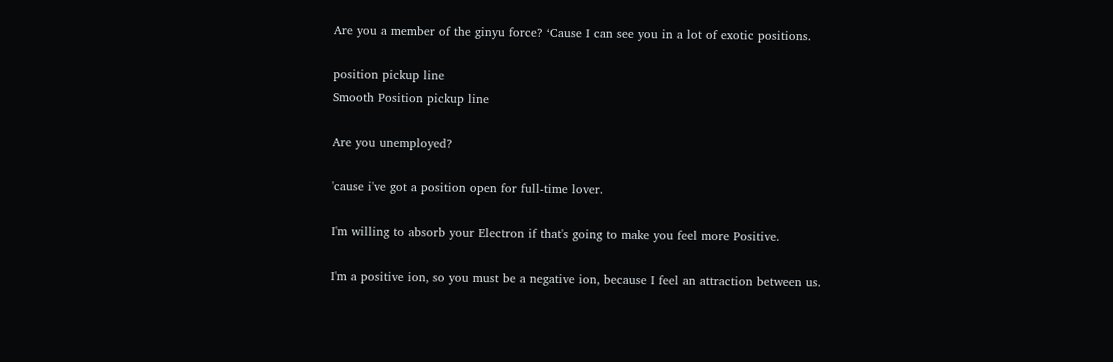Are you a member of the ginyu force? ‘Cause I can see you in a lot of exotic positions.

position pickup line
Smooth Position pickup line

Are you unemployed?

'cause i've got a position open for full-time lover.

I'm willing to absorb your Electron if that's going to make you feel more Positive.

I'm a positive ion, so you must be a negative ion, because I feel an attraction between us.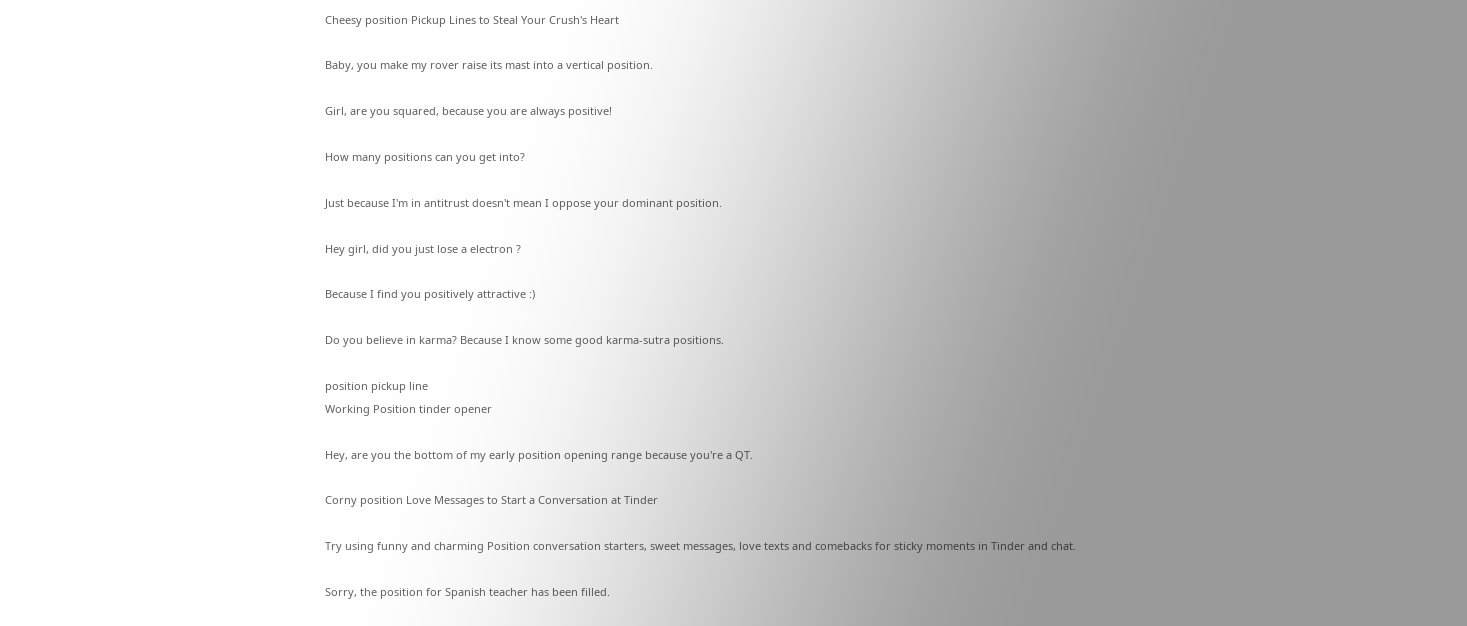Cheesy position Pickup Lines to Steal Your Crush's Heart

Baby, you make my rover raise its mast into a vertical position.

Girl, are you squared, because you are always positive!

How many positions can you get into?

Just because I'm in antitrust doesn't mean I oppose your dominant position.

Hey girl, did you just lose a electron ?

Because I find you positively attractive :)

Do you believe in karma? Because I know some good karma-sutra positions.

position pickup line
Working Position tinder opener

Hey, are you the bottom of my early position opening range because you're a QT.

Corny position Love Messages to Start a Conversation at Tinder

Try using funny and charming Position conversation starters, sweet messages, love texts and comebacks for sticky moments in Tinder and chat.

Sorry, the position for Spanish teacher has been filled.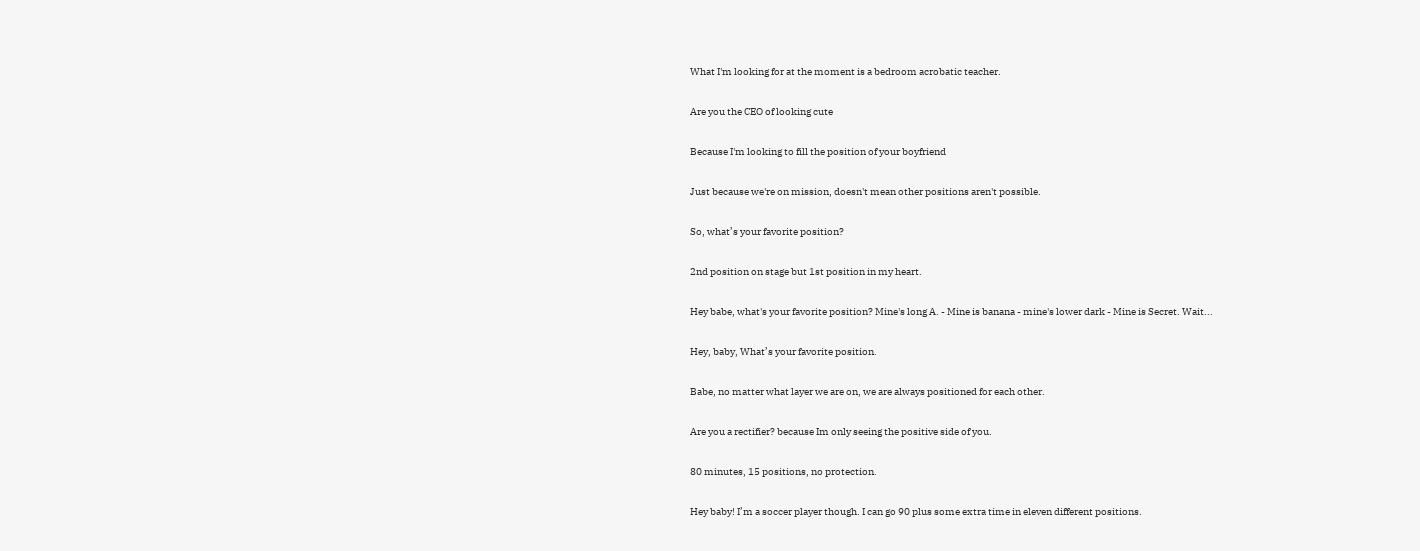What I'm looking for at the moment is a bedroom acrobatic teacher.

Are you the CEO of looking cute

Because I'm looking to fill the position of your boyfriend

Just because we're on mission, doesn't mean other positions aren't possible.

So, what’s your favorite position?

2nd position on stage but 1st position in my heart.

Hey babe, what's your favorite position? Mine's long A. - Mine is banana - mine's lower dark - Mine is Secret. Wait...

Hey, baby, What’s your favorite position.

Babe, no matter what layer we are on, we are always positioned for each other.

Are you a rectifier? because Im only seeing the positive side of you.

80 minutes, 15 positions, no protection.

Hey baby! I’m a soccer player though. I can go 90 plus some extra time in eleven different positions.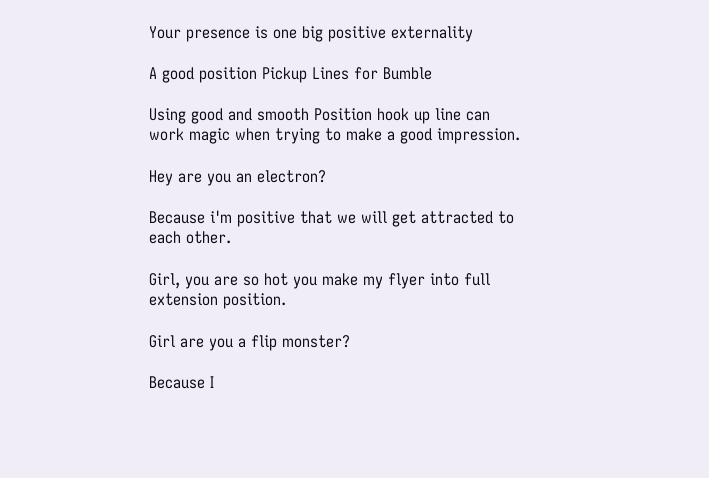Your presence is one big positive externality

A good position Pickup Lines for Bumble

Using good and smooth Position hook up line can work magic when trying to make a good impression.

Hey are you an electron?

Because i'm positive that we will get attracted to each other.

Girl, you are so hot you make my flyer into full extension position.

Girl are you a flip monster?

Because I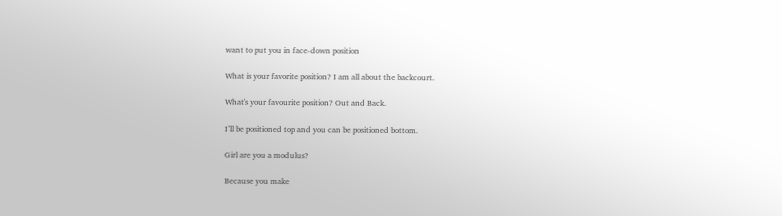want to put you in face-down position

What is your favorite position? I am all about the backcourt.

What's your favourite position? Out and Back.

I’ll be positioned top and you can be positioned bottom.

Girl are you a modulus?

Because you make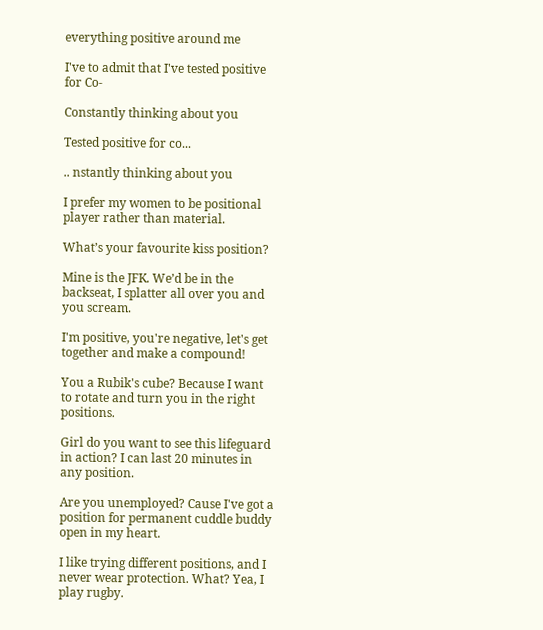everything positive around me

I've to admit that I've tested positive for Co-

Constantly thinking about you

Tested positive for co...

.. nstantly thinking about you

I prefer my women to be positional player rather than material.

What’s your favourite kiss position?

Mine is the JFK. We’d be in the backseat, I splatter all over you and you scream.

I'm positive, you're negative, let's get together and make a compound!

You a Rubik's cube? Because I want to rotate and turn you in the right positions.

Girl do you want to see this lifeguard in action? I can last 20 minutes in any position.

Are you unemployed? Cause I've got a position for permanent cuddle buddy open in my heart.

I like trying different positions, and I never wear protection. What? Yea, I play rugby.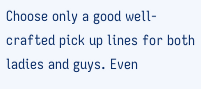Choose only a good well-crafted pick up lines for both ladies and guys. Even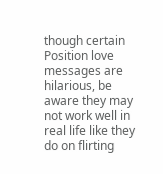though certain Position love messages are hilarious, be aware they may not work well in real life like they do on flirting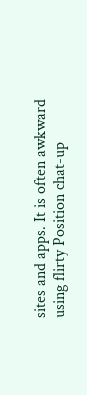sites and apps. It is often awkward using flirty Position chat-up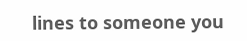lines to someone you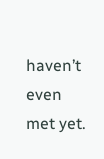haven’t even met yet.